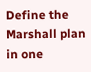Define the Marshall plan in one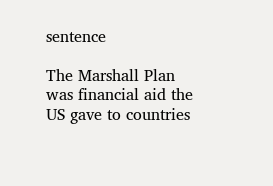sentence

The Marshall Plan was financial aid the US gave to countries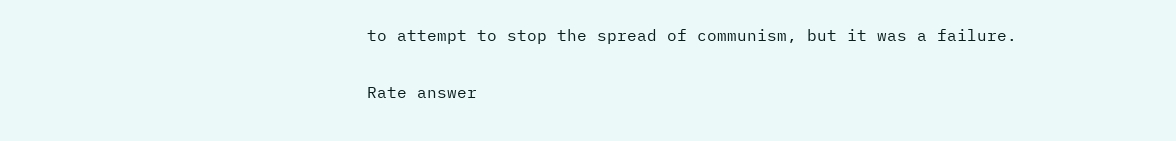to attempt to stop the spread of communism, but it was a failure.

Rate answer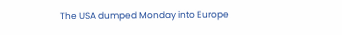The USA dumped Monday into Europe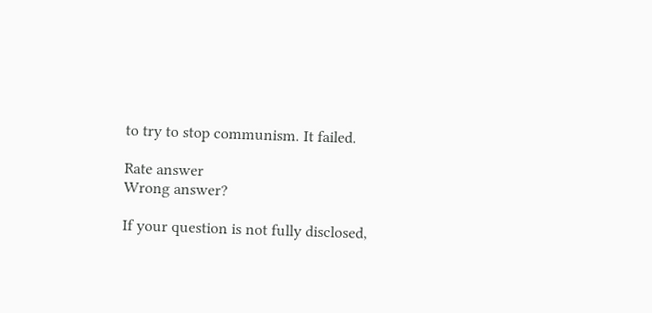to try to stop communism. It failed.

Rate answer
Wrong answer?

If your question is not fully disclosed,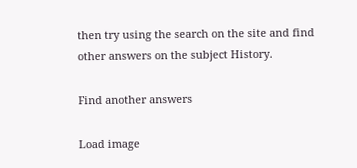then try using the search on the site and find other answers on the subject History.

Find another answers

Load image